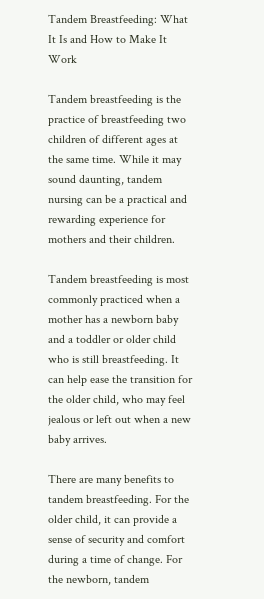Tandem Breastfeeding: What It Is and How to Make It Work

Tandem breastfeeding is the practice of breastfeeding two children of different ages at the same time. While it may sound daunting, tandem nursing can be a practical and rewarding experience for mothers and their children.

Tandem breastfeeding is most commonly practiced when a mother has a newborn baby and a toddler or older child who is still breastfeeding. It can help ease the transition for the older child, who may feel jealous or left out when a new baby arrives.

There are many benefits to tandem breastfeeding. For the older child, it can provide a sense of security and comfort during a time of change. For the newborn, tandem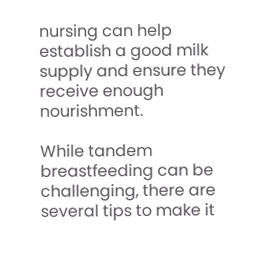nursing can help establish a good milk supply and ensure they receive enough nourishment.

While tandem breastfeeding can be challenging, there are several tips to make it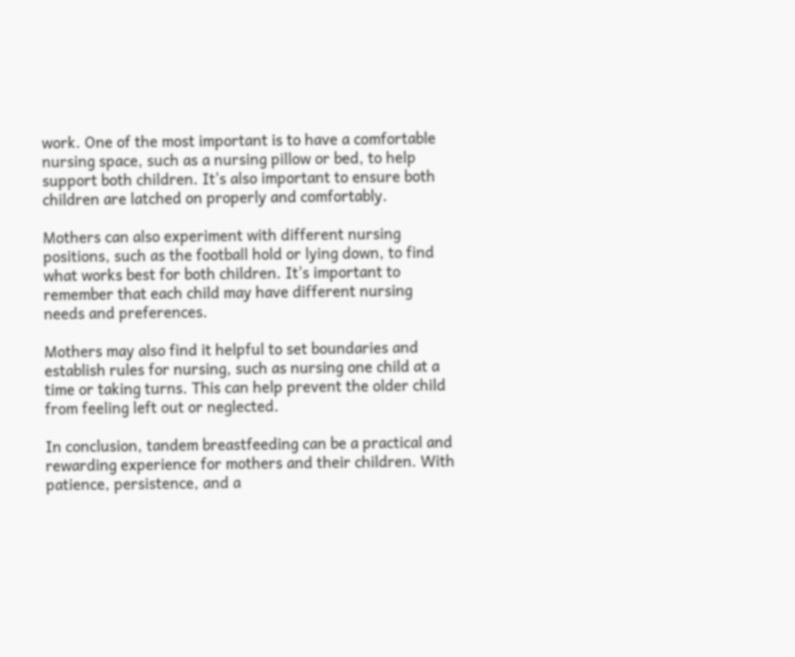work. One of the most important is to have a comfortable nursing space, such as a nursing pillow or bed, to help support both children. It's also important to ensure both children are latched on properly and comfortably.

Mothers can also experiment with different nursing positions, such as the football hold or lying down, to find what works best for both children. It's important to remember that each child may have different nursing needs and preferences.

Mothers may also find it helpful to set boundaries and establish rules for nursing, such as nursing one child at a time or taking turns. This can help prevent the older child from feeling left out or neglected.

In conclusion, tandem breastfeeding can be a practical and rewarding experience for mothers and their children. With patience, persistence, and a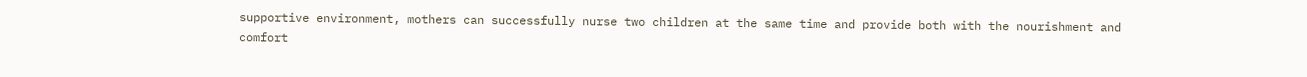supportive environment, mothers can successfully nurse two children at the same time and provide both with the nourishment and comfort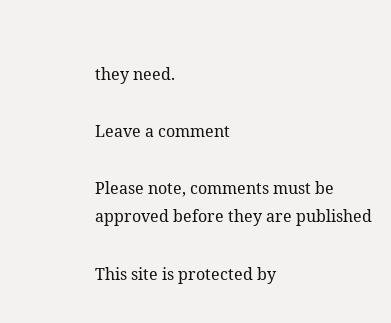they need.

Leave a comment

Please note, comments must be approved before they are published

This site is protected by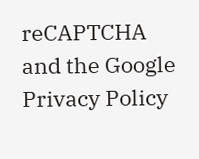reCAPTCHA and the Google Privacy Policy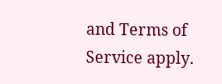and Terms of Service apply.